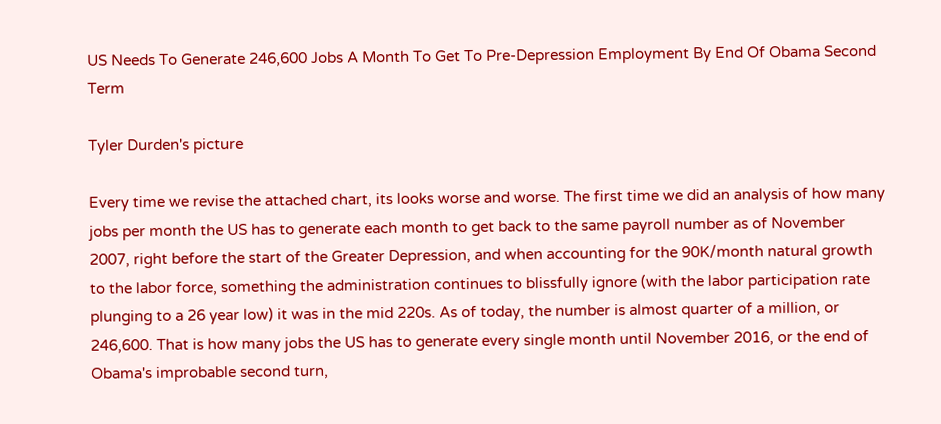US Needs To Generate 246,600 Jobs A Month To Get To Pre-Depression Employment By End Of Obama Second Term

Tyler Durden's picture

Every time we revise the attached chart, its looks worse and worse. The first time we did an analysis of how many jobs per month the US has to generate each month to get back to the same payroll number as of November 2007, right before the start of the Greater Depression, and when accounting for the 90K/month natural growth to the labor force, something the administration continues to blissfully ignore (with the labor participation rate plunging to a 26 year low) it was in the mid 220s. As of today, the number is almost quarter of a million, or 246,600. That is how many jobs the US has to generate every single month until November 2016, or the end of Obama's improbable second turn,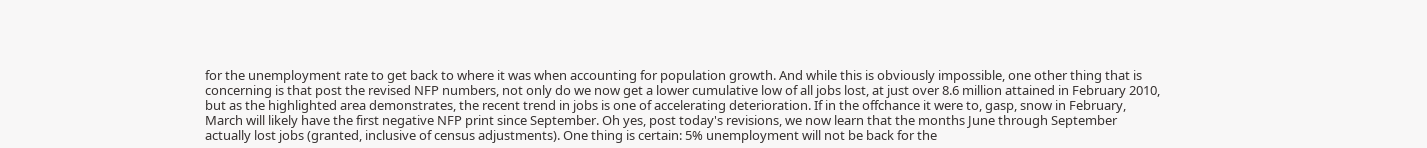for the unemployment rate to get back to where it was when accounting for population growth. And while this is obviously impossible, one other thing that is concerning is that post the revised NFP numbers, not only do we now get a lower cumulative low of all jobs lost, at just over 8.6 million attained in February 2010, but as the highlighted area demonstrates, the recent trend in jobs is one of accelerating deterioration. If in the offchance it were to, gasp, snow in February, March will likely have the first negative NFP print since September. Oh yes, post today's revisions, we now learn that the months June through September actually lost jobs (granted, inclusive of census adjustments). One thing is certain: 5% unemployment will not be back for the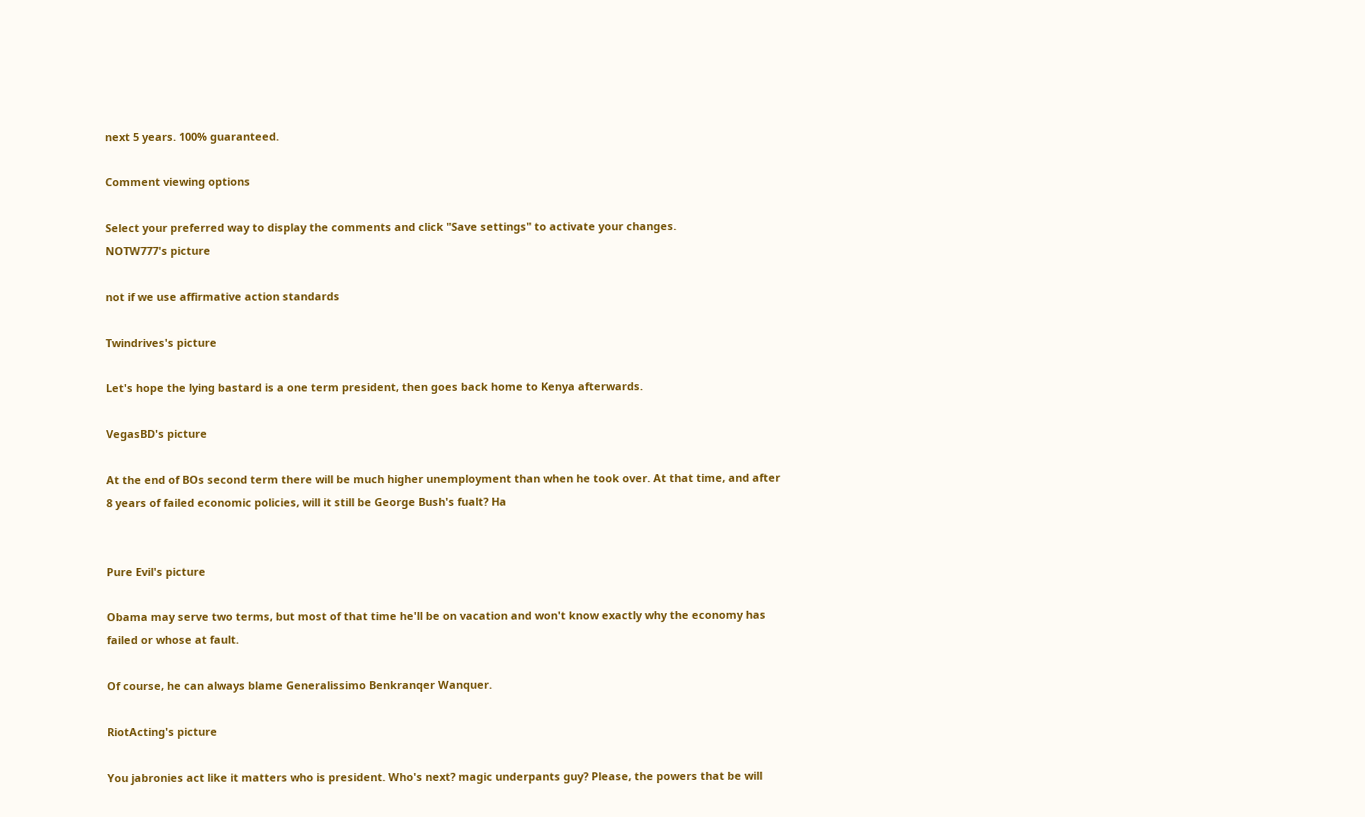next 5 years. 100% guaranteed.

Comment viewing options

Select your preferred way to display the comments and click "Save settings" to activate your changes.
NOTW777's picture

not if we use affirmative action standards

Twindrives's picture

Let's hope the lying bastard is a one term president, then goes back home to Kenya afterwards.

VegasBD's picture

At the end of BOs second term there will be much higher unemployment than when he took over. At that time, and after 8 years of failed economic policies, will it still be George Bush's fualt? Ha


Pure Evil's picture

Obama may serve two terms, but most of that time he'll be on vacation and won't know exactly why the economy has failed or whose at fault.

Of course, he can always blame Generalissimo Benkranqer Wanquer.

RiotActing's picture

You jabronies act like it matters who is president. Who's next? magic underpants guy? Please, the powers that be will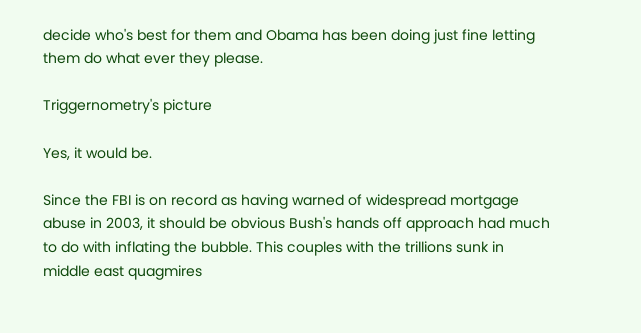decide who's best for them and Obama has been doing just fine letting them do what ever they please.

Triggernometry's picture

Yes, it would be.

Since the FBI is on record as having warned of widespread mortgage abuse in 2003, it should be obvious Bush's hands off approach had much to do with inflating the bubble. This couples with the trillions sunk in middle east quagmires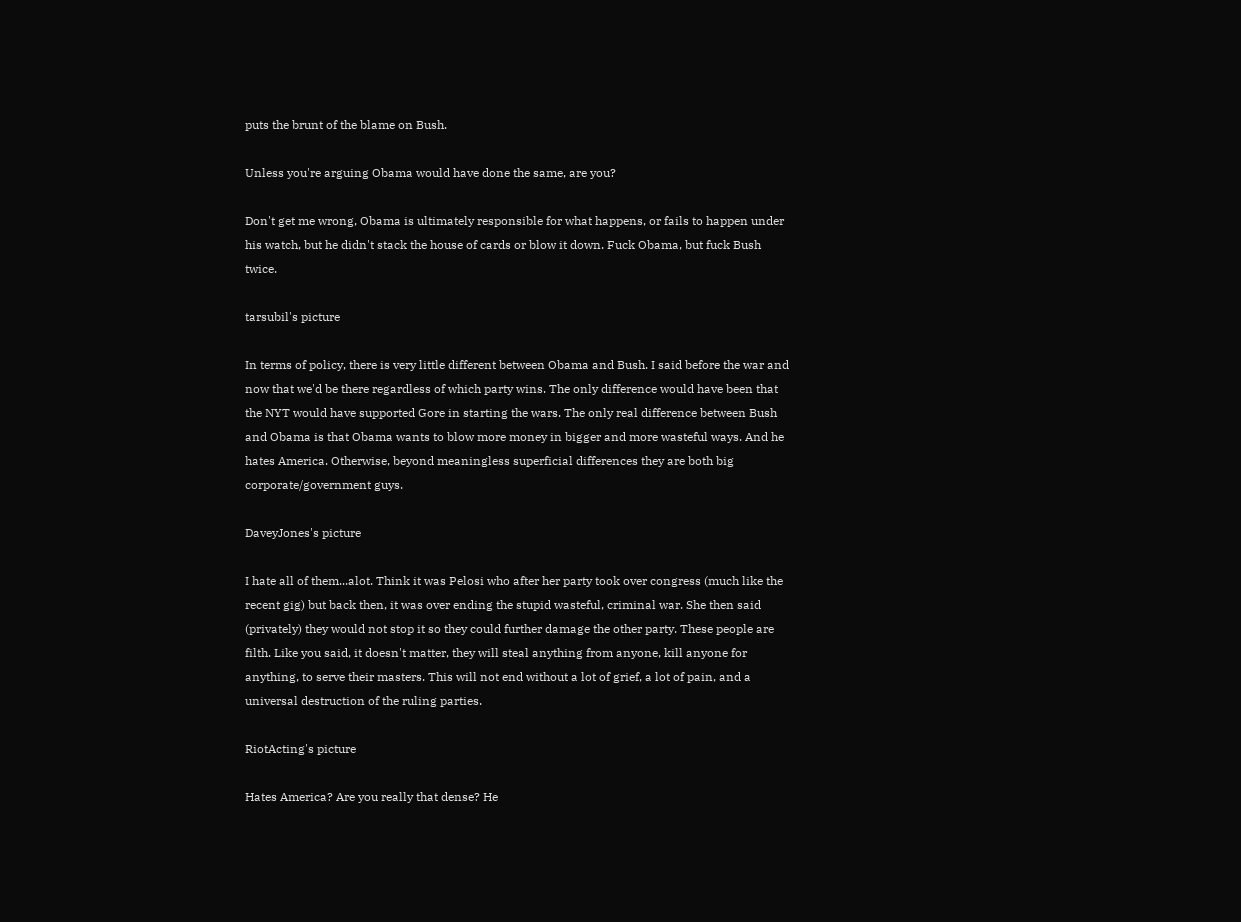puts the brunt of the blame on Bush.

Unless you're arguing Obama would have done the same, are you?

Don't get me wrong, Obama is ultimately responsible for what happens, or fails to happen under his watch, but he didn't stack the house of cards or blow it down. Fuck Obama, but fuck Bush twice.

tarsubil's picture

In terms of policy, there is very little different between Obama and Bush. I said before the war and now that we'd be there regardless of which party wins. The only difference would have been that the NYT would have supported Gore in starting the wars. The only real difference between Bush and Obama is that Obama wants to blow more money in bigger and more wasteful ways. And he hates America. Otherwise, beyond meaningless superficial differences they are both big corporate/government guys.

DaveyJones's picture

I hate all of them...alot. Think it was Pelosi who after her party took over congress (much like the recent gig) but back then, it was over ending the stupid wasteful, criminal war. She then said (privately) they would not stop it so they could further damage the other party. These people are filth. Like you said, it doesn't matter, they will steal anything from anyone, kill anyone for anything, to serve their masters. This will not end without a lot of grief, a lot of pain, and a universal destruction of the ruling parties.

RiotActing's picture

Hates America? Are you really that dense? He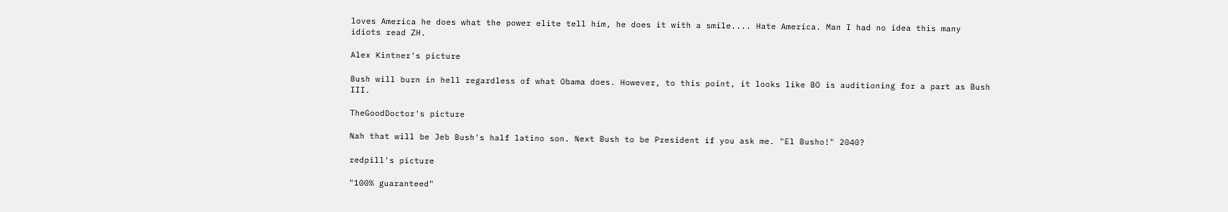loves America he does what the power elite tell him, he does it with a smile.... Hate America. Man I had no idea this many idiots read ZH.

Alex Kintner's picture

Bush will burn in hell regardless of what Obama does. However, to this point, it looks like BO is auditioning for a part as Bush III.

TheGoodDoctor's picture

Nah that will be Jeb Bush's half latino son. Next Bush to be President if you ask me. "El Busho!" 2040?

redpill's picture

"100% guaranteed"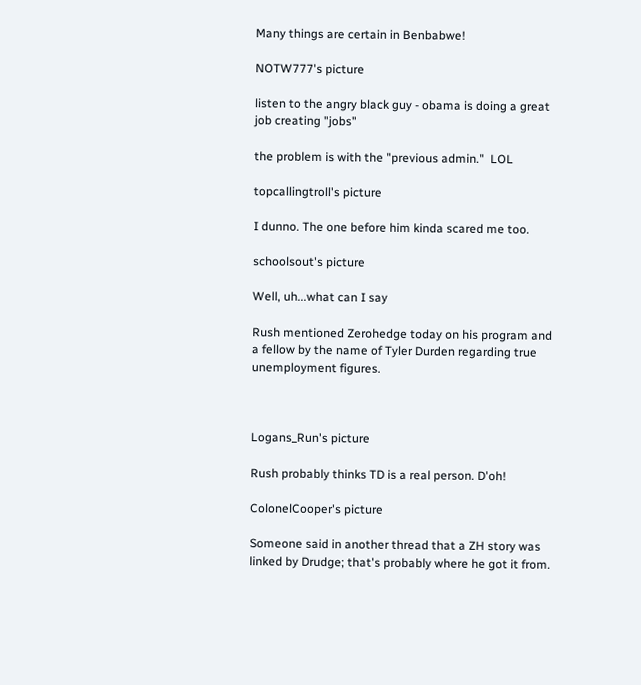Many things are certain in Benbabwe!

NOTW777's picture

listen to the angry black guy - obama is doing a great job creating "jobs"

the problem is with the "previous admin."  LOL

topcallingtroll's picture

I dunno. The one before him kinda scared me too.

schoolsout's picture

Well, uh...what can I say

Rush mentioned Zerohedge today on his program and a fellow by the name of Tyler Durden regarding true unemployment figures.



Logans_Run's picture

Rush probably thinks TD is a real person. D'oh!

ColonelCooper's picture

Someone said in another thread that a ZH story was linked by Drudge; that's probably where he got it from.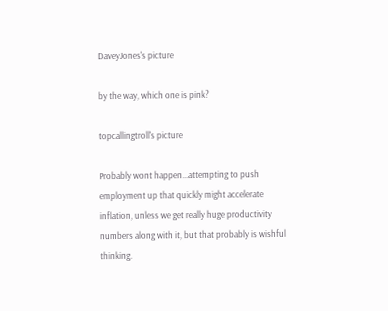DaveyJones's picture

by the way, which one is pink?

topcallingtroll's picture

Probably wont happen...attempting to push employment up that quickly might accelerate inflation, unless we get really huge productivity numbers along with it, but that probably is wishful thinking.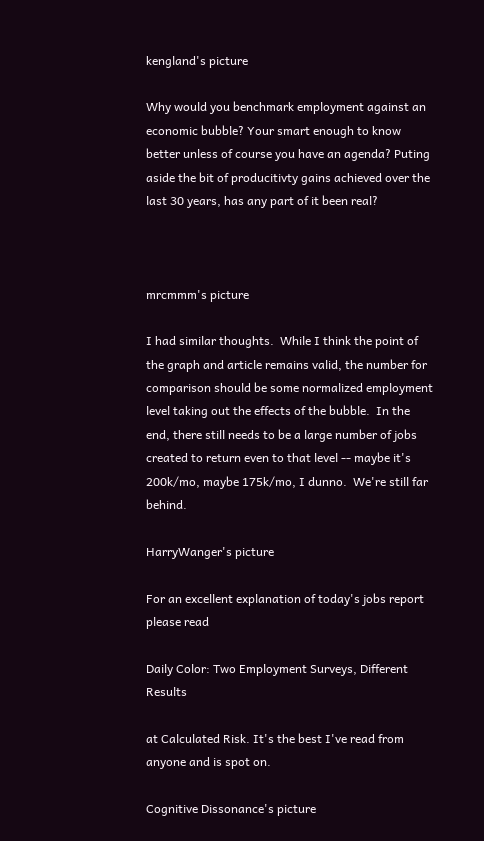kengland's picture

Why would you benchmark employment against an economic bubble? Your smart enough to know better unless of course you have an agenda? Puting aside the bit of producitivty gains achieved over the last 30 years, has any part of it been real?



mrcmmm's picture

I had similar thoughts.  While I think the point of the graph and article remains valid, the number for comparison should be some normalized employment level taking out the effects of the bubble.  In the end, there still needs to be a large number of jobs created to return even to that level -- maybe it's 200k/mo, maybe 175k/mo, I dunno.  We're still far behind.

HarryWanger's picture

For an excellent explanation of today's jobs report please read

Daily Color: Two Employment Surveys, Different Results

at Calculated Risk. It's the best I've read from anyone and is spot on.

Cognitive Dissonance's picture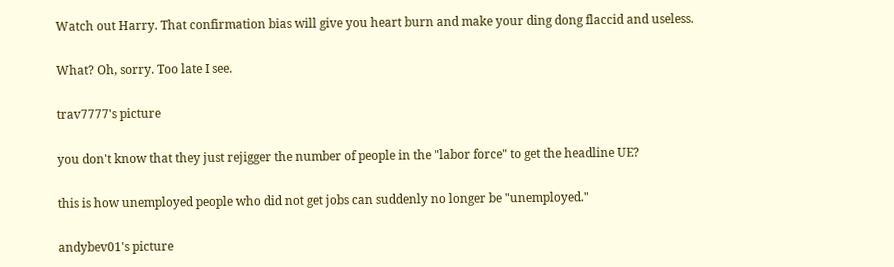Watch out Harry. That confirmation bias will give you heart burn and make your ding dong flaccid and useless.

What? Oh, sorry. Too late I see.

trav7777's picture

you don't know that they just rejigger the number of people in the "labor force" to get the headline UE?

this is how unemployed people who did not get jobs can suddenly no longer be "unemployed."

andybev01's picture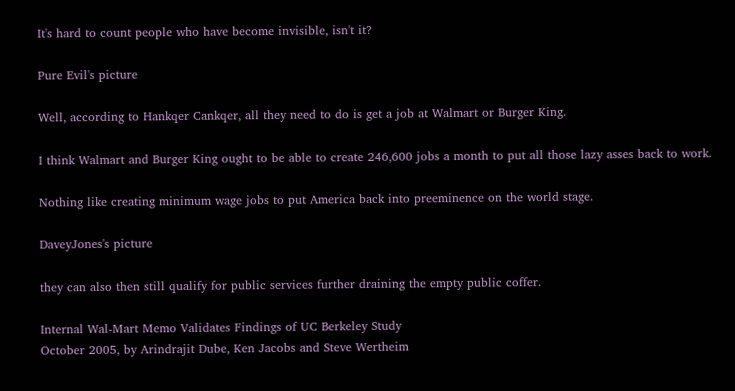It's hard to count people who have become invisible, isn't it?

Pure Evil's picture

Well, according to Hankqer Cankqer, all they need to do is get a job at Walmart or Burger King.

I think Walmart and Burger King ought to be able to create 246,600 jobs a month to put all those lazy asses back to work.

Nothing like creating minimum wage jobs to put America back into preeminence on the world stage.

DaveyJones's picture

they can also then still qualify for public services further draining the empty public coffer.

Internal Wal-Mart Memo Validates Findings of UC Berkeley Study
October 2005, by Arindrajit Dube, Ken Jacobs and Steve Wertheim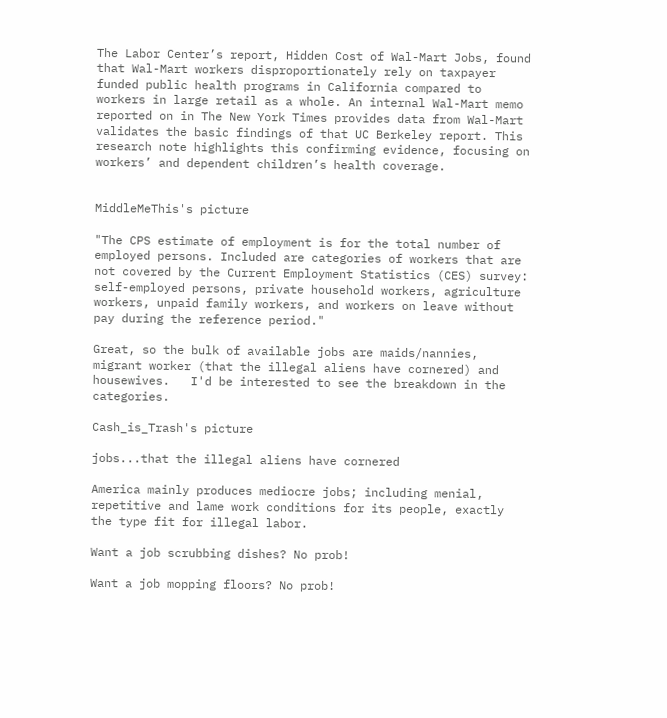The Labor Center’s report, Hidden Cost of Wal-Mart Jobs, found that Wal-Mart workers disproportionately rely on taxpayer funded public health programs in California compared to workers in large retail as a whole. An internal Wal-Mart memo reported on in The New York Times provides data from Wal-Mart validates the basic findings of that UC Berkeley report. This research note highlights this confirming evidence, focusing on workers’ and dependent children’s health coverage.


MiddleMeThis's picture

"The CPS estimate of employment is for the total number of employed persons. Included are categories of workers that are not covered by the Current Employment Statistics (CES) survey: self-employed persons, private household workers, agriculture workers, unpaid family workers, and workers on leave without pay during the reference period."

Great, so the bulk of available jobs are maids/nannies, migrant worker (that the illegal aliens have cornered) and housewives.   I'd be interested to see the breakdown in the categories.

Cash_is_Trash's picture

jobs...that the illegal aliens have cornered

America mainly produces mediocre jobs; including menial, repetitive and lame work conditions for its people, exactly the type fit for illegal labor.

Want a job scrubbing dishes? No prob!

Want a job mopping floors? No prob!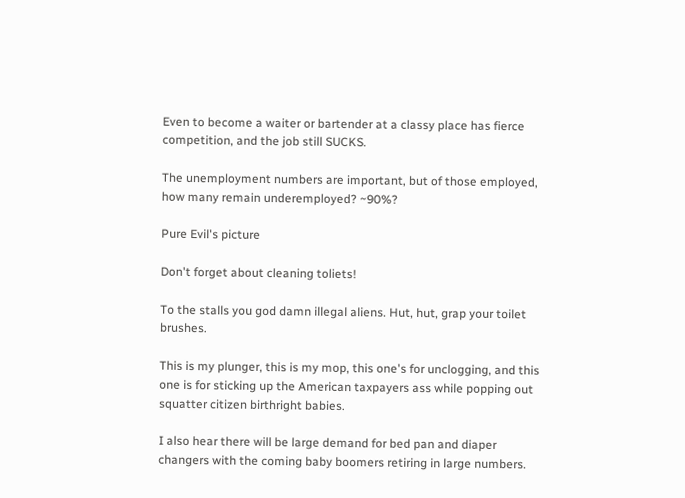Even to become a waiter or bartender at a classy place has fierce competition, and the job still SUCKS.

The unemployment numbers are important, but of those employed, how many remain underemployed? ~90%?

Pure Evil's picture

Don't forget about cleaning toliets!

To the stalls you god damn illegal aliens. Hut, hut, grap your toilet brushes.

This is my plunger, this is my mop, this one's for unclogging, and this one is for sticking up the American taxpayers ass while popping out squatter citizen birthright babies.

I also hear there will be large demand for bed pan and diaper changers with the coming baby boomers retiring in large numbers.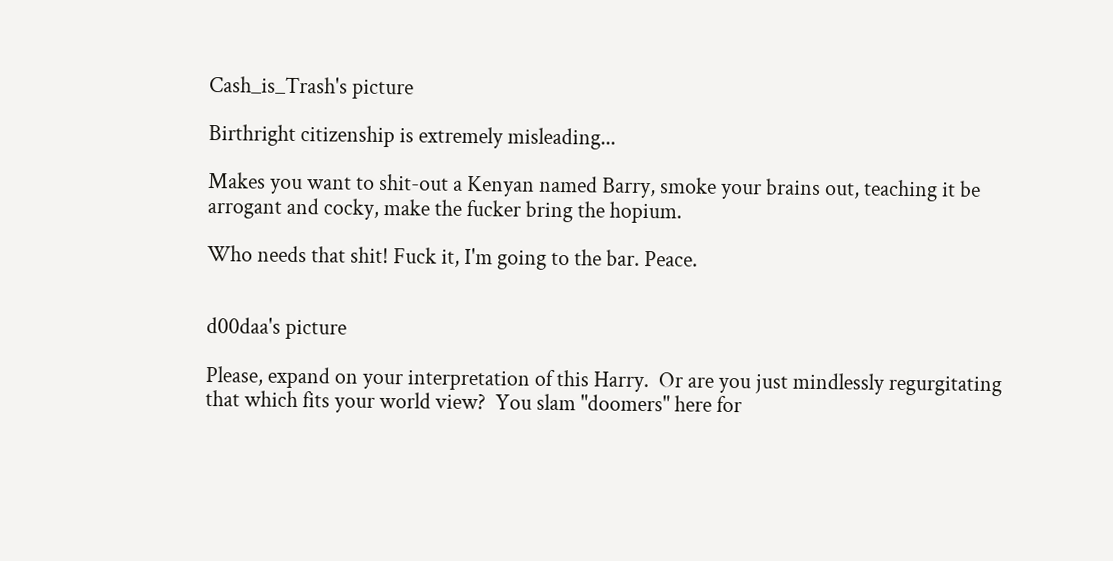Cash_is_Trash's picture

Birthright citizenship is extremely misleading...

Makes you want to shit-out a Kenyan named Barry, smoke your brains out, teaching it be arrogant and cocky, make the fucker bring the hopium.

Who needs that shit! Fuck it, I'm going to the bar. Peace.


d00daa's picture

Please, expand on your interpretation of this Harry.  Or are you just mindlessly regurgitating that which fits your world view?  You slam "doomers" here for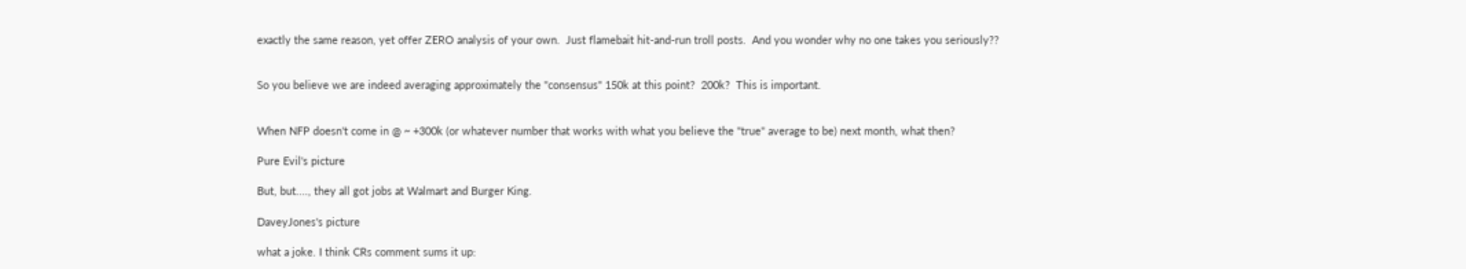exactly the same reason, yet offer ZERO analysis of your own.  Just flamebait hit-and-run troll posts.  And you wonder why no one takes you seriously??


So you believe we are indeed averaging approximately the "consensus" 150k at this point?  200k?  This is important.


When NFP doesn't come in @ ~ +300k (or whatever number that works with what you believe the "true" average to be) next month, what then?

Pure Evil's picture

But, but...., they all got jobs at Walmart and Burger King.

DaveyJones's picture

what a joke. I think CRs comment sums it up: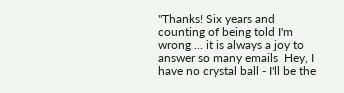"Thanks! Six years and counting of being told I'm wrong ... it is always a joy to answer so many emails  Hey, I have no crystal ball - I'll be the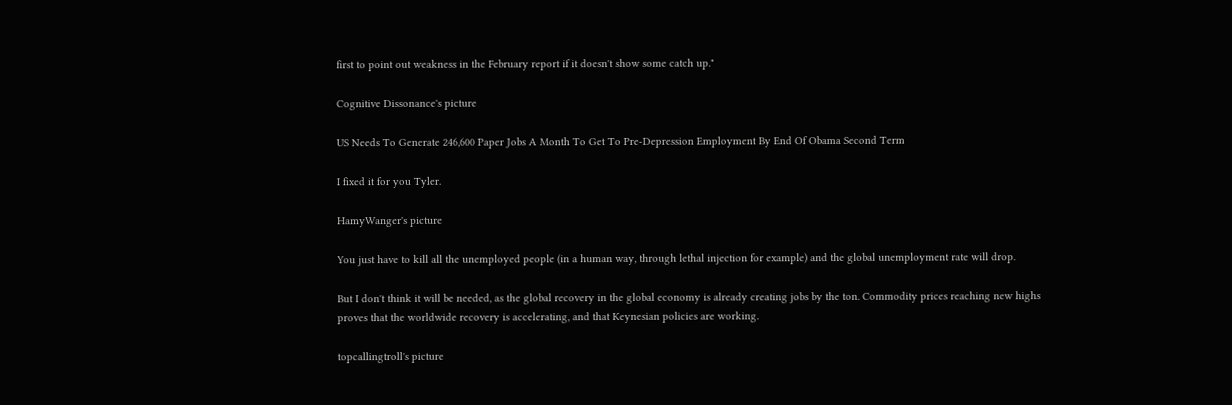first to point out weakness in the February report if it doesn't show some catch up."

Cognitive Dissonance's picture

US Needs To Generate 246,600 Paper Jobs A Month To Get To Pre-Depression Employment By End Of Obama Second Term

I fixed it for you Tyler.

HamyWanger's picture

You just have to kill all the unemployed people (in a human way, through lethal injection for example) and the global unemployment rate will drop.

But I don't think it will be needed, as the global recovery in the global economy is already creating jobs by the ton. Commodity prices reaching new highs proves that the worldwide recovery is accelerating, and that Keynesian policies are working.

topcallingtroll's picture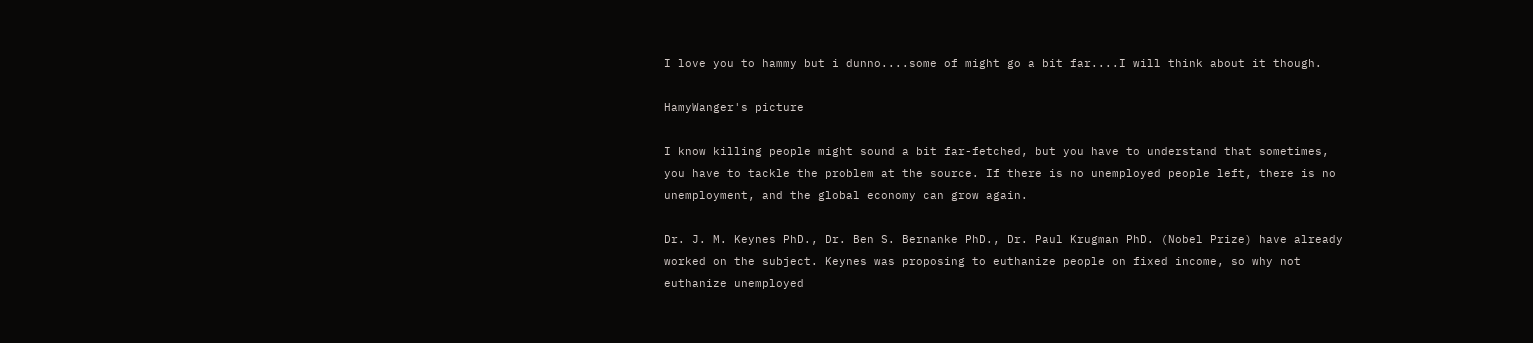I love you to hammy but i dunno....some of might go a bit far....I will think about it though.

HamyWanger's picture

I know killing people might sound a bit far-fetched, but you have to understand that sometimes, you have to tackle the problem at the source. If there is no unemployed people left, there is no unemployment, and the global economy can grow again.

Dr. J. M. Keynes PhD., Dr. Ben S. Bernanke PhD., Dr. Paul Krugman PhD. (Nobel Prize) have already worked on the subject. Keynes was proposing to euthanize people on fixed income, so why not euthanize unemployed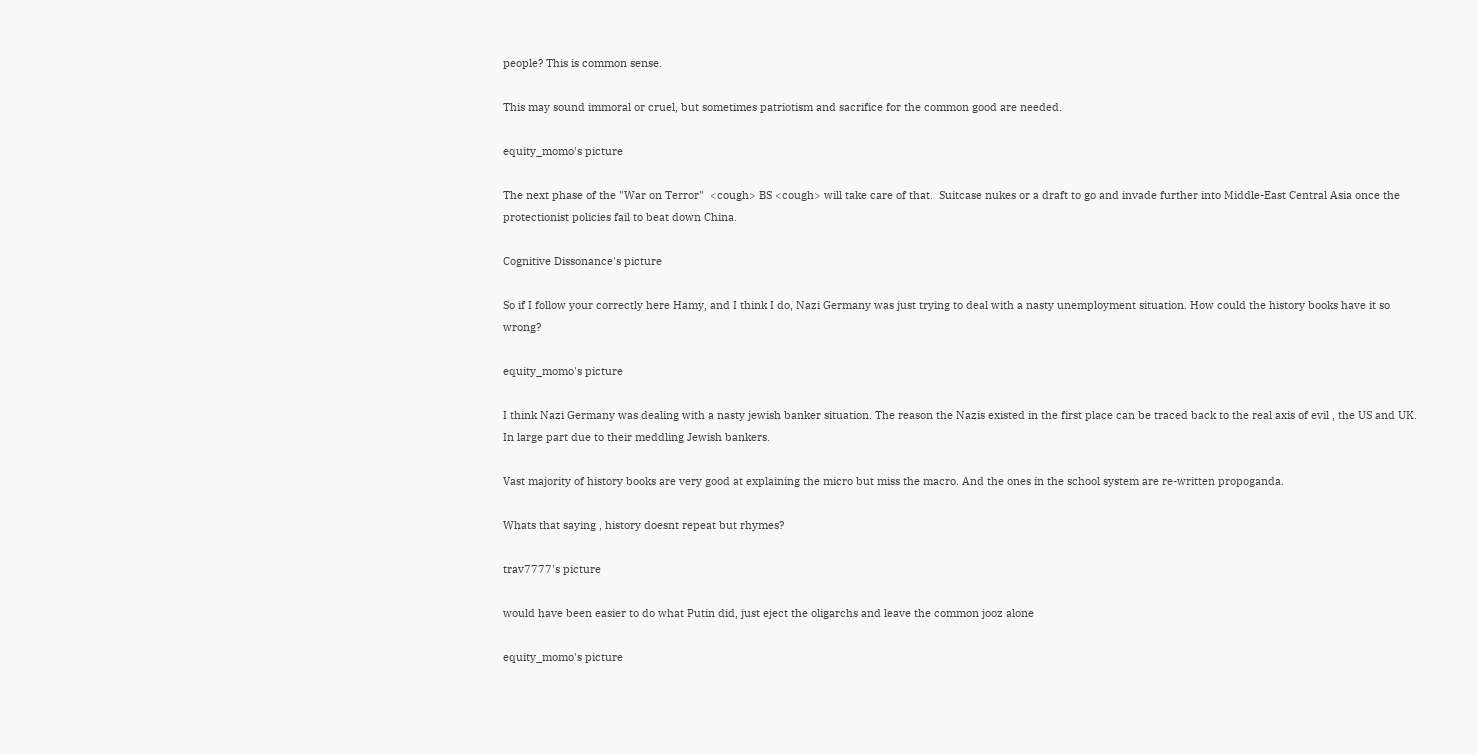people? This is common sense.

This may sound immoral or cruel, but sometimes patriotism and sacrifice for the common good are needed.

equity_momo's picture

The next phase of the "War on Terror"  <cough> BS <cough> will take care of that.  Suitcase nukes or a draft to go and invade further into Middle-East Central Asia once the protectionist policies fail to beat down China.

Cognitive Dissonance's picture

So if I follow your correctly here Hamy, and I think I do, Nazi Germany was just trying to deal with a nasty unemployment situation. How could the history books have it so wrong?

equity_momo's picture

I think Nazi Germany was dealing with a nasty jewish banker situation. The reason the Nazis existed in the first place can be traced back to the real axis of evil , the US and UK. In large part due to their meddling Jewish bankers.

Vast majority of history books are very good at explaining the micro but miss the macro. And the ones in the school system are re-written propoganda.

Whats that saying , history doesnt repeat but rhymes?

trav7777's picture

would have been easier to do what Putin did, just eject the oligarchs and leave the common jooz alone

equity_momo's picture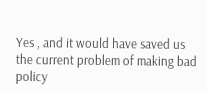Yes , and it would have saved us the current problem of making bad policy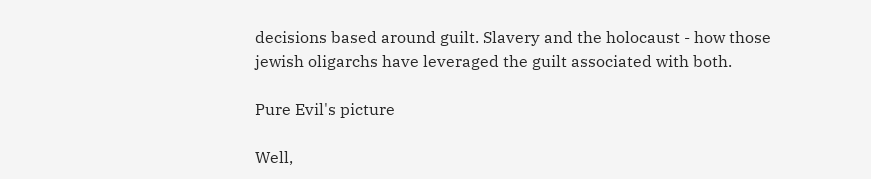decisions based around guilt. Slavery and the holocaust - how those jewish oligarchs have leveraged the guilt associated with both.

Pure Evil's picture

Well,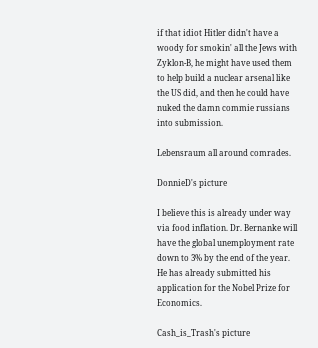if that idiot Hitler didn't have a woody for smokin' all the Jews with Zyklon-B, he might have used them to help build a nuclear arsenal like the US did, and then he could have nuked the damn commie russians into submission.

Lebensraum all around comrades.

DonnieD's picture

I believe this is already under way via food inflation. Dr. Bernanke will have the global unemployment rate down to 3% by the end of the year. He has already submitted his application for the Nobel Prize for Economics.

Cash_is_Trash's picture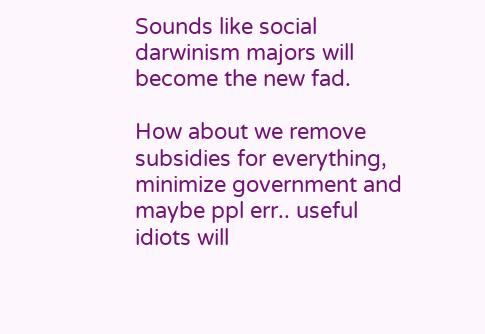Sounds like social darwinism majors will become the new fad.

How about we remove subsidies for everything, minimize government and maybe ppl err.. useful idiots will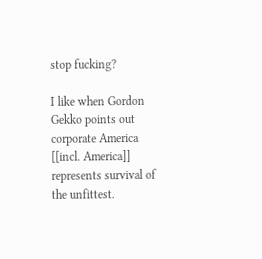stop fucking?

I like when Gordon Gekko points out corporate America [[incl. America]] represents survival of the unfittest.